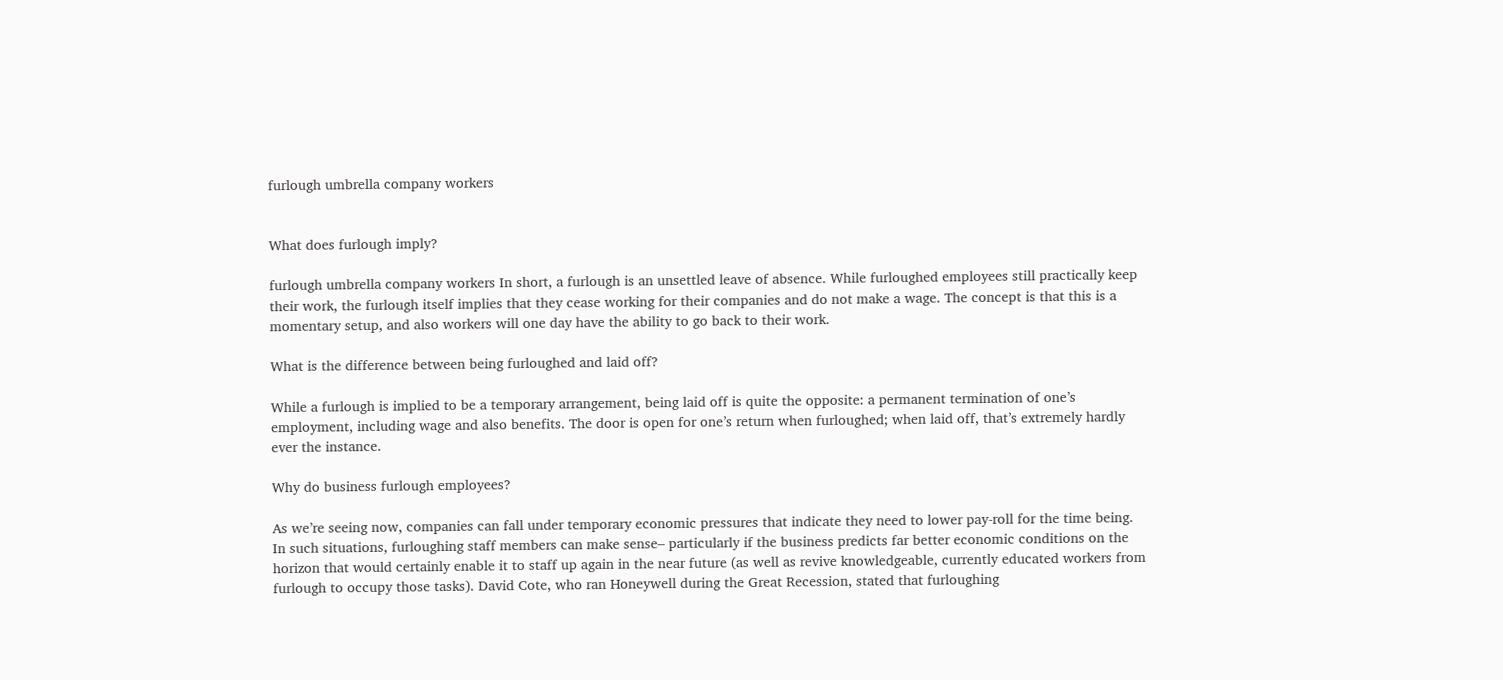furlough umbrella company workers


What does furlough imply?

furlough umbrella company workers In short, a furlough is an unsettled leave of absence. While furloughed employees still practically keep their work, the furlough itself implies that they cease working for their companies and do not make a wage. The concept is that this is a momentary setup, and also workers will one day have the ability to go back to their work.

What is the difference between being furloughed and laid off?

While a furlough is implied to be a temporary arrangement, being laid off is quite the opposite: a permanent termination of one’s employment, including wage and also benefits. The door is open for one’s return when furloughed; when laid off, that’s extremely hardly ever the instance.

Why do business furlough employees?

As we’re seeing now, companies can fall under temporary economic pressures that indicate they need to lower pay-roll for the time being. In such situations, furloughing staff members can make sense– particularly if the business predicts far better economic conditions on the horizon that would certainly enable it to staff up again in the near future (as well as revive knowledgeable, currently educated workers from furlough to occupy those tasks). David Cote, who ran Honeywell during the Great Recession, stated that furloughing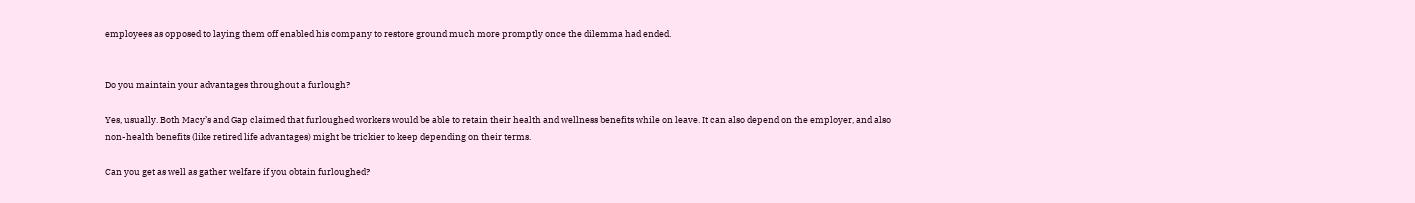employees as opposed to laying them off enabled his company to restore ground much more promptly once the dilemma had ended.


Do you maintain your advantages throughout a furlough?

Yes, usually. Both Macy’s and Gap claimed that furloughed workers would be able to retain their health and wellness benefits while on leave. It can also depend on the employer, and also non-health benefits (like retired life advantages) might be trickier to keep depending on their terms.

Can you get as well as gather welfare if you obtain furloughed?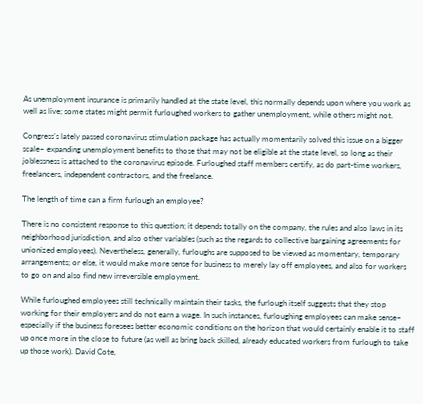As unemployment insurance is primarily handled at the state level, this normally depends upon where you work as well as live; some states might permit furloughed workers to gather unemployment, while others might not.

Congress’s lately passed coronavirus stimulation package has actually momentarily solved this issue on a bigger scale– expanding unemployment benefits to those that may not be eligible at the state level, so long as their joblessness is attached to the coronavirus episode. Furloughed staff members certify, as do part-time workers, freelancers, independent contractors, and the freelance.

The length of time can a firm furlough an employee?

There is no consistent response to this question; it depends totally on the company, the rules and also laws in its neighborhood jurisdiction, and also other variables (such as the regards to collective bargaining agreements for unionized employees). Nevertheless, generally, furloughs are supposed to be viewed as momentary, temporary arrangements; or else, it would make more sense for business to merely lay off employees, and also for workers to go on and also find new irreversible employment.

While furloughed employees still technically maintain their tasks, the furlough itself suggests that they stop working for their employers and do not earn a wage. In such instances, furloughing employees can make sense– especially if the business foresees better economic conditions on the horizon that would certainly enable it to staff up once more in the close to future (as well as bring back skilled, already educated workers from furlough to take up those work). David Cote,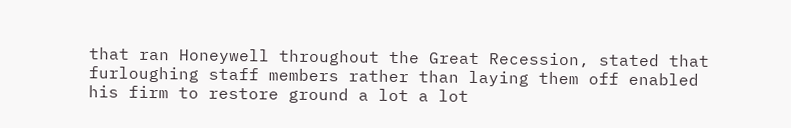that ran Honeywell throughout the Great Recession, stated that furloughing staff members rather than laying them off enabled his firm to restore ground a lot a lot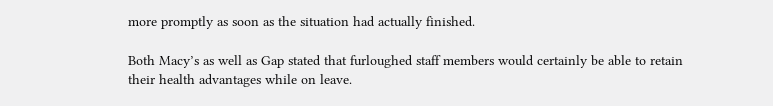more promptly as soon as the situation had actually finished.

Both Macy’s as well as Gap stated that furloughed staff members would certainly be able to retain their health advantages while on leave.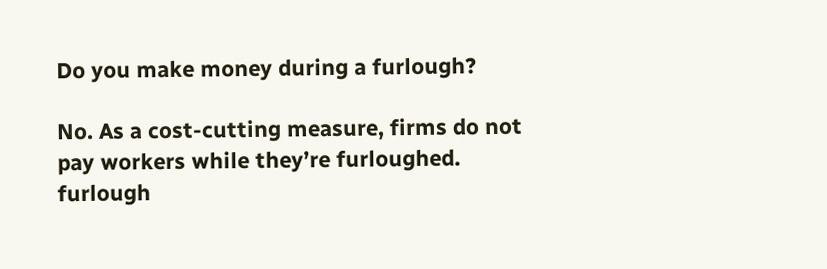Do you make money during a furlough?

No. As a cost-cutting measure, firms do not pay workers while they’re furloughed. furlough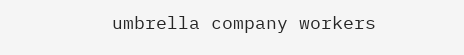umbrella company workers